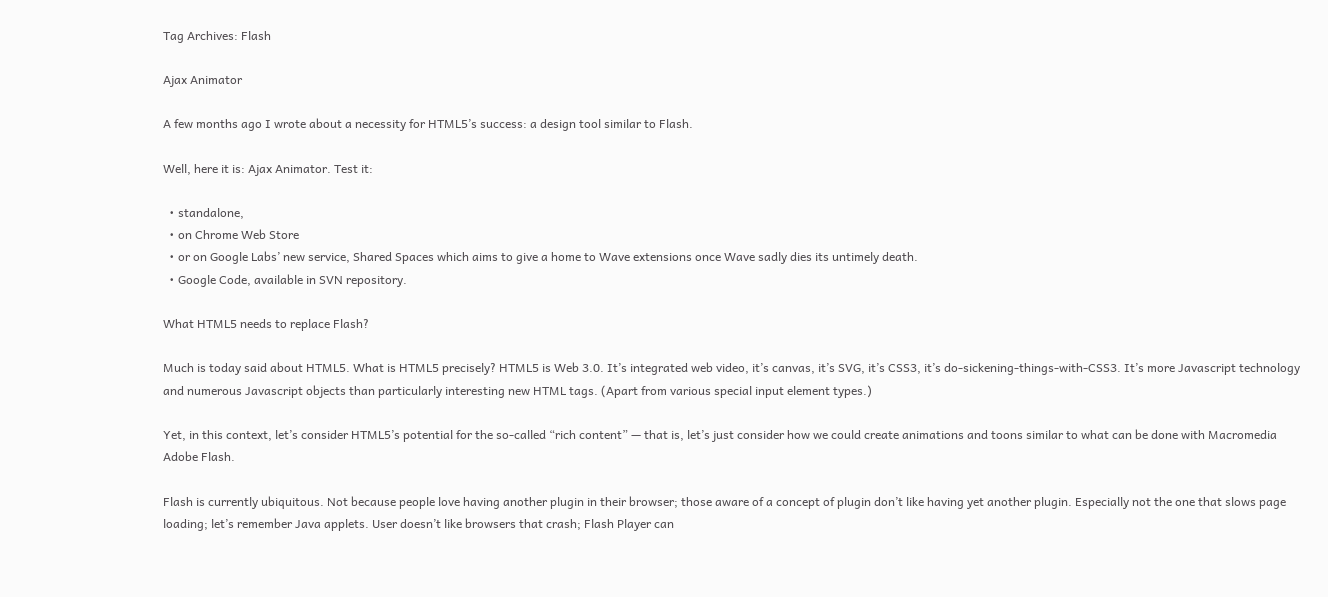Tag Archives: Flash

Ajax Animator

A few months ago I wrote about a necessity for HTML5’s success: a design tool similar to Flash.

Well, here it is: Ajax Animator. Test it:

  • standalone,
  • on Chrome Web Store
  • or on Google Labs’ new service, Shared Spaces which aims to give a home to Wave extensions once Wave sadly dies its untimely death.
  • Google Code, available in SVN repository.

What HTML5 needs to replace Flash?

Much is today said about HTML5. What is HTML5 precisely? HTML5 is Web 3.0. It’s integrated web video, it’s canvas, it’s SVG, it’s CSS3, it’s do-sickening-things-with-CSS3. It’s more Javascript technology and numerous Javascript objects than particularly interesting new HTML tags. (Apart from various special input element types.)

Yet, in this context, let’s consider HTML5’s potential for the so-called “rich content” — that is, let’s just consider how we could create animations and toons similar to what can be done with Macromedia Adobe Flash.

Flash is currently ubiquitous. Not because people love having another plugin in their browser; those aware of a concept of plugin don’t like having yet another plugin. Especially not the one that slows page loading; let’s remember Java applets. User doesn’t like browsers that crash; Flash Player can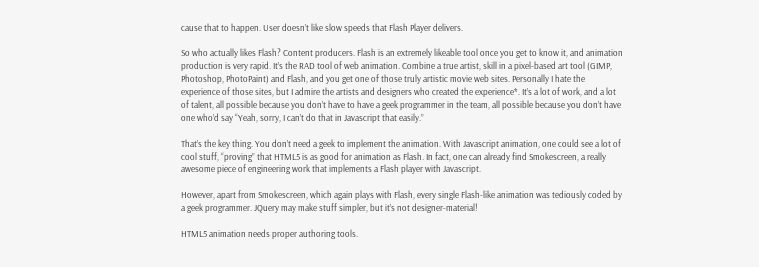cause that to happen. User doesn’t like slow speeds that Flash Player delivers.

So who actually likes Flash? Content producers. Flash is an extremely likeable tool once you get to know it, and animation production is very rapid. It’s the RAD tool of web animation. Combine a true artist, skill in a pixel-based art tool (GIMP, Photoshop, PhotoPaint) and Flash, and you get one of those truly artistic movie web sites. Personally I hate the experience of those sites, but I admire the artists and designers who created the experience*. It’s a lot of work, and a lot of talent, all possible because you don’t have to have a geek programmer in the team, all possible because you don’t have one who’d say “Yeah, sorry, I can’t do that in Javascript that easily.”

That’s the key thing. You don’t need a geek to implement the animation. With Javascript animation, one could see a lot of cool stuff, “proving” that HTML5 is as good for animation as Flash. In fact, one can already find Smokescreen, a really awesome piece of engineering work that implements a Flash player with Javascript.

However, apart from Smokescreen, which again plays with Flash, every single Flash-like animation was tediously coded by a geek programmer. JQuery may make stuff simpler, but it’s not designer-material!

HTML5 animation needs proper authoring tools.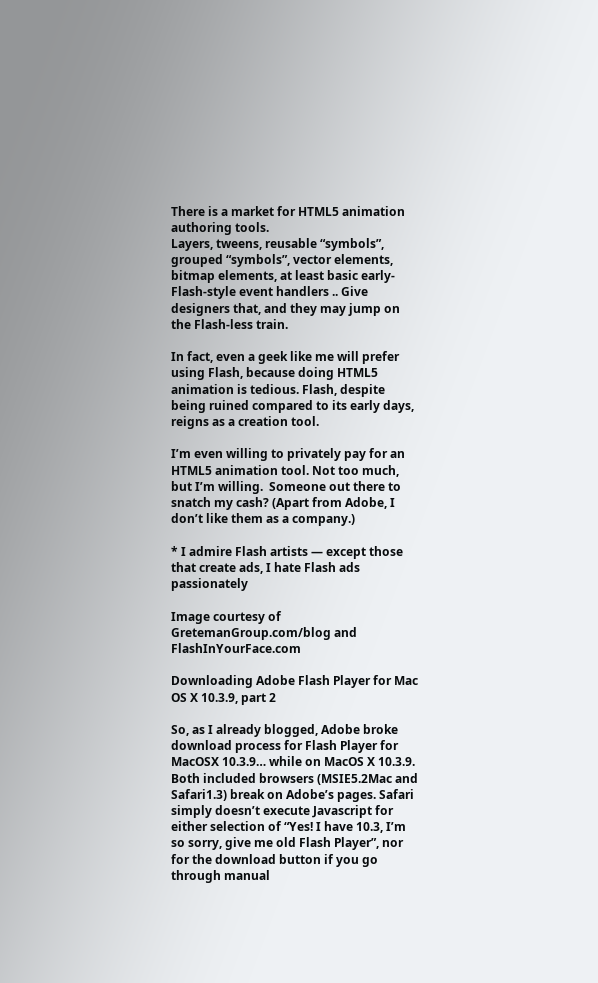There is a market for HTML5 animation authoring tools.
Layers, tweens, reusable “symbols”, grouped “symbols”, vector elements, bitmap elements, at least basic early-Flash-style event handlers .. Give designers that, and they may jump on the Flash-less train.

In fact, even a geek like me will prefer using Flash, because doing HTML5 animation is tedious. Flash, despite being ruined compared to its early days, reigns as a creation tool.

I’m even willing to privately pay for an HTML5 animation tool. Not too much, but I’m willing.  Someone out there to snatch my cash? (Apart from Adobe, I don’t like them as a company.)

* I admire Flash artists — except those that create ads, I hate Flash ads passionately

Image courtesy of GretemanGroup.com/blog and FlashInYourFace.com

Downloading Adobe Flash Player for Mac OS X 10.3.9, part 2

So, as I already blogged, Adobe broke download process for Flash Player for MacOSX 10.3.9… while on MacOS X 10.3.9. Both included browsers (MSIE5.2Mac and Safari1.3) break on Adobe’s pages. Safari simply doesn’t execute Javascript for either selection of “Yes! I have 10.3, I’m so sorry, give me old Flash Player”, nor for the download button if you go through manual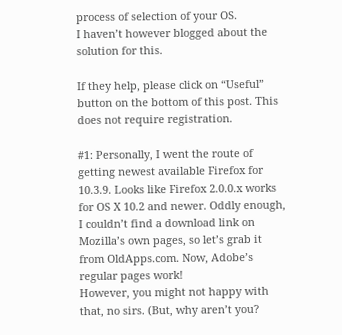process of selection of your OS.
I haven’t however blogged about the solution for this.

If they help, please click on “Useful” button on the bottom of this post. This does not require registration.

#1: Personally, I went the route of getting newest available Firefox for 10.3.9. Looks like Firefox 2.0.0.x works for OS X 10.2 and newer. Oddly enough, I couldn’t find a download link on Mozilla’s own pages, so let’s grab it from OldApps.com. Now, Adobe’s regular pages work!
However, you might not happy with that, no sirs. (But, why aren’t you?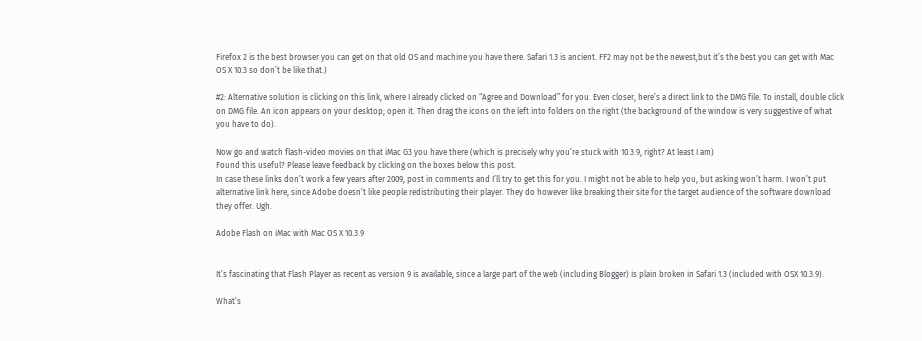Firefox 2 is the best browser you can get on that old OS and machine you have there. Safari 1.3 is ancient. FF2 may not be the newest,but it’s the best you can get with Mac OS X 10.3 so don’t be like that.)

#2: Alternative solution is clicking on this link, where I already clicked on “Agree and Download” for you. Even closer, here’s a direct link to the DMG file. To install, double click on DMG file. An icon appears on your desktop; open it. Then drag the icons on the left into folders on the right (the background of the window is very suggestive of what you have to do).

Now go and watch flash-video movies on that iMac G3 you have there (which is precisely why you’re stuck with 10.3.9, right? At least I am)
Found this useful? Please leave feedback by clicking on the boxes below this post.
In case these links don’t work a few years after 2009, post in comments and I’ll try to get this for you. I might not be able to help you, but asking won’t harm. I won’t put alternative link here, since Adobe doesn’t like people redistributing their player. They do however like breaking their site for the target audience of the software download they offer. Ugh.

Adobe Flash on iMac with Mac OS X 10.3.9


It’s fascinating that Flash Player as recent as version 9 is available, since a large part of the web (including Blogger) is plain broken in Safari 1.3 (included with OSX 10.3.9).

What’s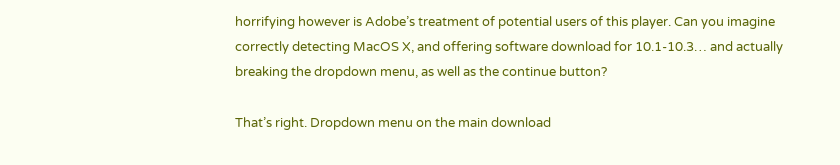horrifying however is Adobe’s treatment of potential users of this player. Can you imagine correctly detecting MacOS X, and offering software download for 10.1-10.3… and actually breaking the dropdown menu, as well as the continue button?

That’s right. Dropdown menu on the main download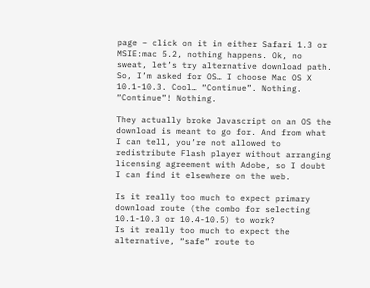page – click on it in either Safari 1.3 or MSIE:mac 5.2, nothing happens. Ok, no sweat, let’s try alternative download path. So, I’m asked for OS… I choose Mac OS X 10.1-10.3. Cool… “Continue”. Nothing. “Continue”! Nothing.

They actually broke Javascript on an OS the download is meant to go for. And from what I can tell, you’re not allowed to redistribute Flash player without arranging licensing agreement with Adobe, so I doubt I can find it elsewhere on the web.

Is it really too much to expect primary download route (the combo for selecting 10.1-10.3 or 10.4-10.5) to work?
Is it really too much to expect the alternative, “safe” route to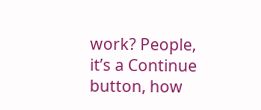work? People, it’s a Continue button, how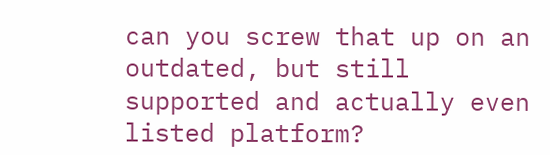can you screw that up on an outdated, but still supported and actually even listed platform?